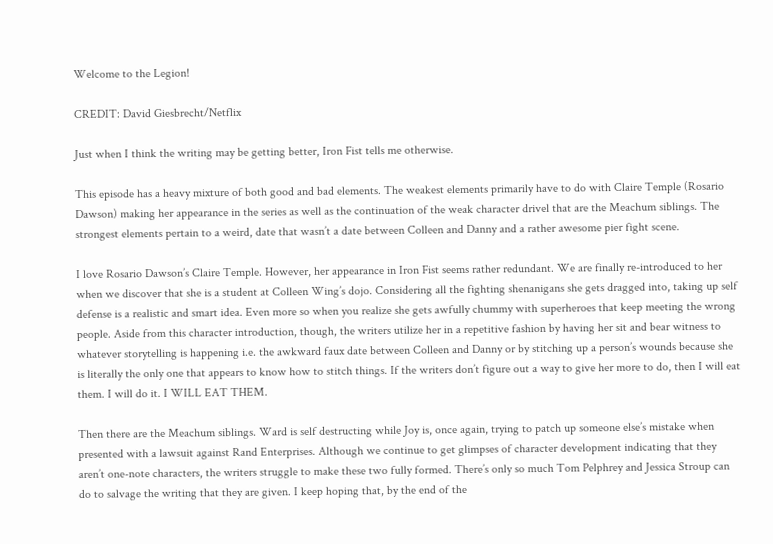Welcome to the Legion!

CREDIT: David Giesbrecht/Netflix

Just when I think the writing may be getting better, Iron Fist tells me otherwise.

This episode has a heavy mixture of both good and bad elements. The weakest elements primarily have to do with Claire Temple (Rosario Dawson) making her appearance in the series as well as the continuation of the weak character drivel that are the Meachum siblings. The strongest elements pertain to a weird, date that wasn’t a date between Colleen and Danny and a rather awesome pier fight scene.

I love Rosario Dawson’s Claire Temple. However, her appearance in Iron Fist seems rather redundant. We are finally re-introduced to her when we discover that she is a student at Colleen Wing’s dojo. Considering all the fighting shenanigans she gets dragged into, taking up self defense is a realistic and smart idea. Even more so when you realize she gets awfully chummy with superheroes that keep meeting the wrong people. Aside from this character introduction, though, the writers utilize her in a repetitive fashion by having her sit and bear witness to whatever storytelling is happening i.e. the awkward faux date between Colleen and Danny or by stitching up a person’s wounds because she is literally the only one that appears to know how to stitch things. If the writers don’t figure out a way to give her more to do, then I will eat them. I will do it. I WILL EAT THEM.

Then there are the Meachum siblings. Ward is self destructing while Joy is, once again, trying to patch up someone else’s mistake when presented with a lawsuit against Rand Enterprises. Although we continue to get glimpses of character development indicating that they aren’t one-note characters, the writers struggle to make these two fully formed. There’s only so much Tom Pelphrey and Jessica Stroup can do to salvage the writing that they are given. I keep hoping that, by the end of the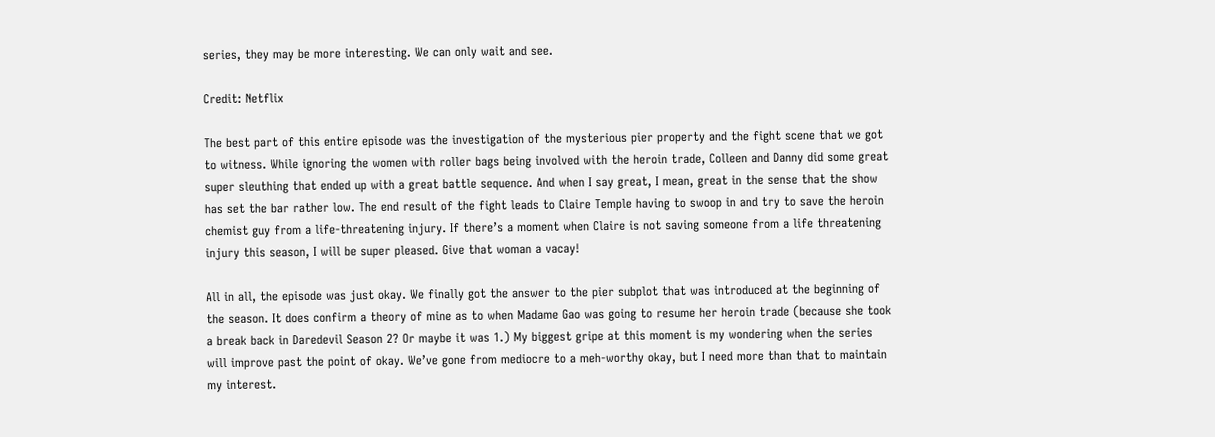series, they may be more interesting. We can only wait and see.

Credit: Netflix

The best part of this entire episode was the investigation of the mysterious pier property and the fight scene that we got to witness. While ignoring the women with roller bags being involved with the heroin trade, Colleen and Danny did some great super sleuthing that ended up with a great battle sequence. And when I say great, I mean, great in the sense that the show has set the bar rather low. The end result of the fight leads to Claire Temple having to swoop in and try to save the heroin chemist guy from a life-threatening injury. If there’s a moment when Claire is not saving someone from a life threatening injury this season, I will be super pleased. Give that woman a vacay!

All in all, the episode was just okay. We finally got the answer to the pier subplot that was introduced at the beginning of the season. It does confirm a theory of mine as to when Madame Gao was going to resume her heroin trade (because she took a break back in Daredevil Season 2? Or maybe it was 1.) My biggest gripe at this moment is my wondering when the series will improve past the point of okay. We’ve gone from mediocre to a meh-worthy okay, but I need more than that to maintain my interest.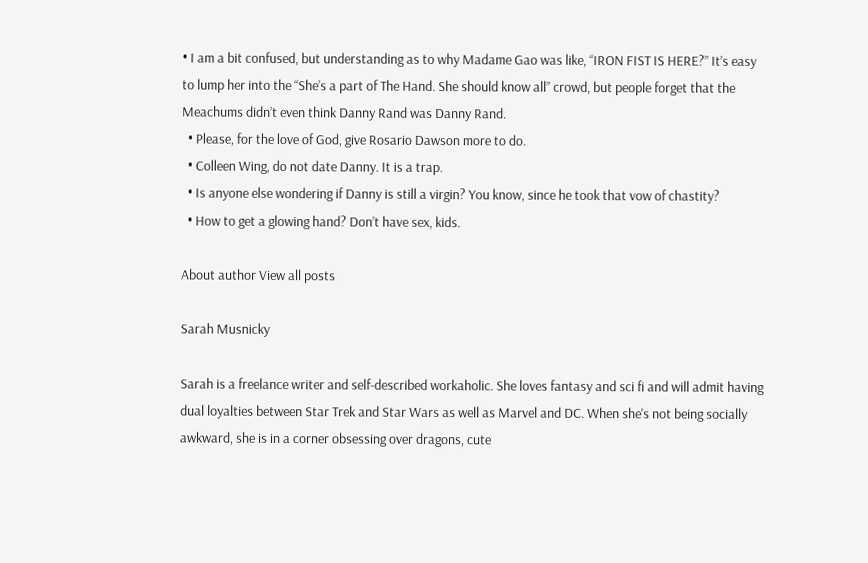• I am a bit confused, but understanding as to why Madame Gao was like, “IRON FIST IS HERE?” It’s easy to lump her into the “She’s a part of The Hand. She should know all” crowd, but people forget that the Meachums didn’t even think Danny Rand was Danny Rand.
  • Please, for the love of God, give Rosario Dawson more to do.
  • Colleen Wing, do not date Danny. It is a trap.
  • Is anyone else wondering if Danny is still a virgin? You know, since he took that vow of chastity?
  • How to get a glowing hand? Don’t have sex, kids.

About author View all posts

Sarah Musnicky

Sarah is a freelance writer and self-described workaholic. She loves fantasy and sci fi and will admit having dual loyalties between Star Trek and Star Wars as well as Marvel and DC. When she's not being socially awkward, she is in a corner obsessing over dragons, cute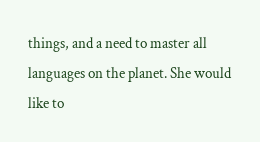things, and a need to master all languages on the planet. She would like to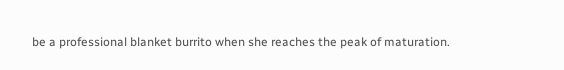be a professional blanket burrito when she reaches the peak of maturation.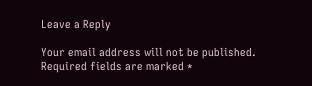Leave a Reply

Your email address will not be published. Required fields are marked *